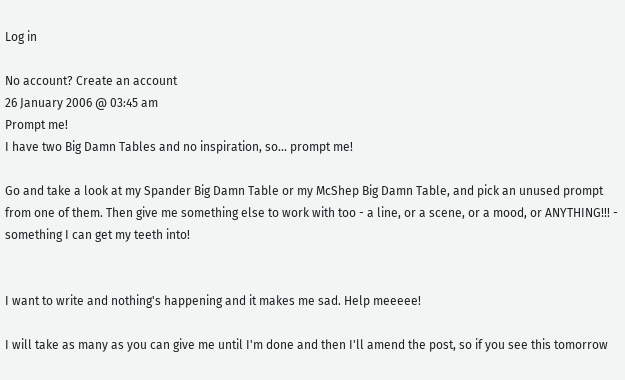Log in

No account? Create an account
26 January 2006 @ 03:45 am
Prompt me!
I have two Big Damn Tables and no inspiration, so... prompt me!

Go and take a look at my Spander Big Damn Table or my McShep Big Damn Table, and pick an unused prompt from one of them. Then give me something else to work with too - a line, or a scene, or a mood, or ANYTHING!!! - something I can get my teeth into!


I want to write and nothing's happening and it makes me sad. Help meeeee!

I will take as many as you can give me until I'm done and then I'll amend the post, so if you see this tomorrow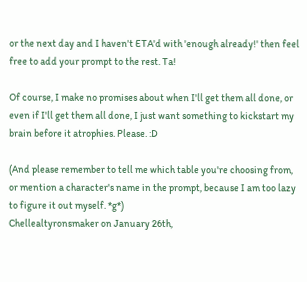or the next day and I haven't ETA'd with 'enough already!' then feel free to add your prompt to the rest. Ta!

Of course, I make no promises about when I'll get them all done, or even if I'll get them all done, I just want something to kickstart my brain before it atrophies. Please. :D

(And please remember to tell me which table you're choosing from, or mention a character's name in the prompt, because I am too lazy to figure it out myself. *g*)
Chellealtyronsmaker on January 26th,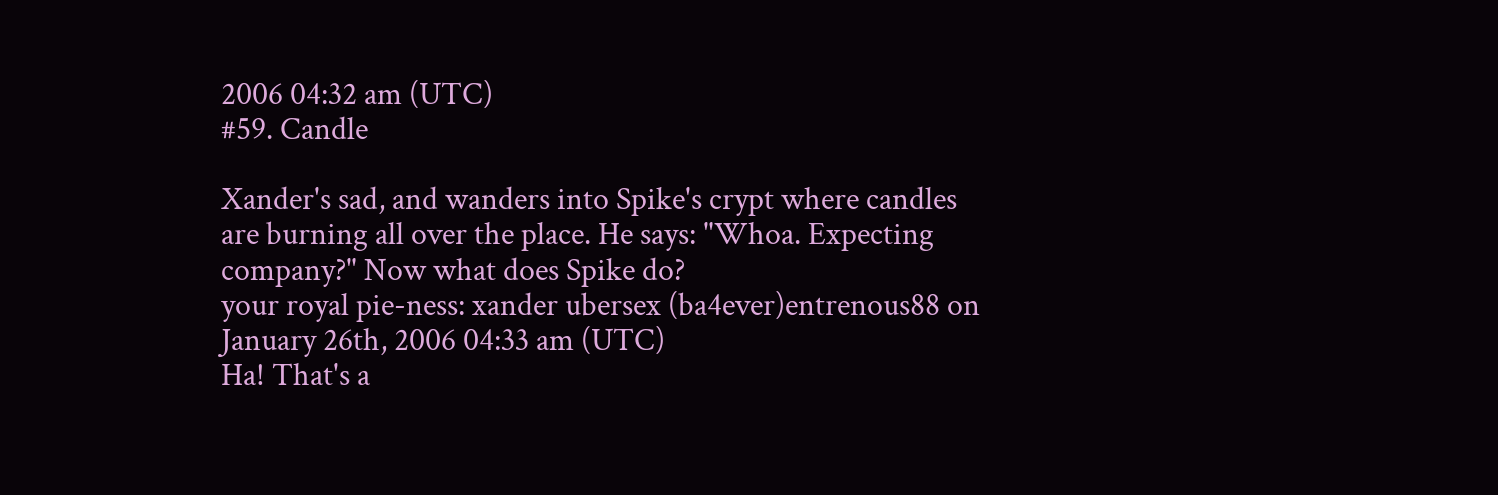2006 04:32 am (UTC)
#59. Candle

Xander's sad, and wanders into Spike's crypt where candles are burning all over the place. He says: "Whoa. Expecting company?" Now what does Spike do?
your royal pie-ness: xander ubersex (ba4ever)entrenous88 on January 26th, 2006 04:33 am (UTC)
Ha! That's a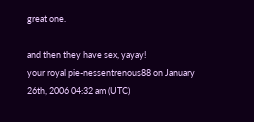great one.

and then they have sex, yayay!
your royal pie-nessentrenous88 on January 26th, 2006 04:32 am (UTC)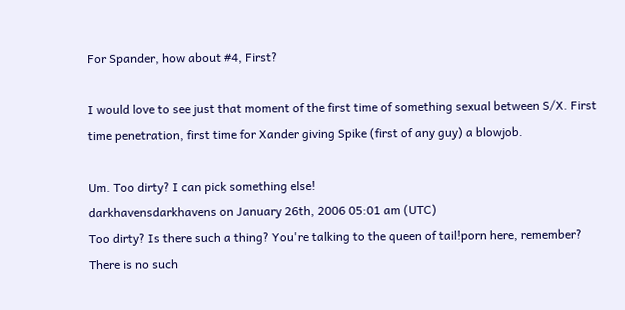For Spander, how about #4, First?

I would love to see just that moment of the first time of something sexual between S/X. First time penetration, first time for Xander giving Spike (first of any guy) a blowjob.

Um. Too dirty? I can pick something else!
darkhavensdarkhavens on January 26th, 2006 05:01 am (UTC)
Too dirty? Is there such a thing? You're talking to the queen of tail!porn here, remember? There is no such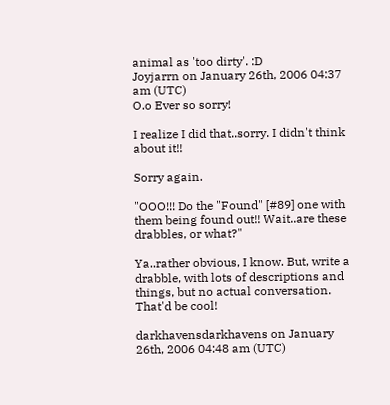animal as 'too dirty'. :D
Joyjarrn on January 26th, 2006 04:37 am (UTC)
O.o Ever so sorry!

I realize I did that..sorry. I didn't think about it!!

Sorry again.

"OOO!!! Do the "Found" [#89] one with them being found out!! Wait..are these drabbles, or what?"

Ya..rather obvious, I know. But, write a drabble, with lots of descriptions and things, but no actual conversation. That'd be cool!

darkhavensdarkhavens on January 26th, 2006 04:48 am (UTC)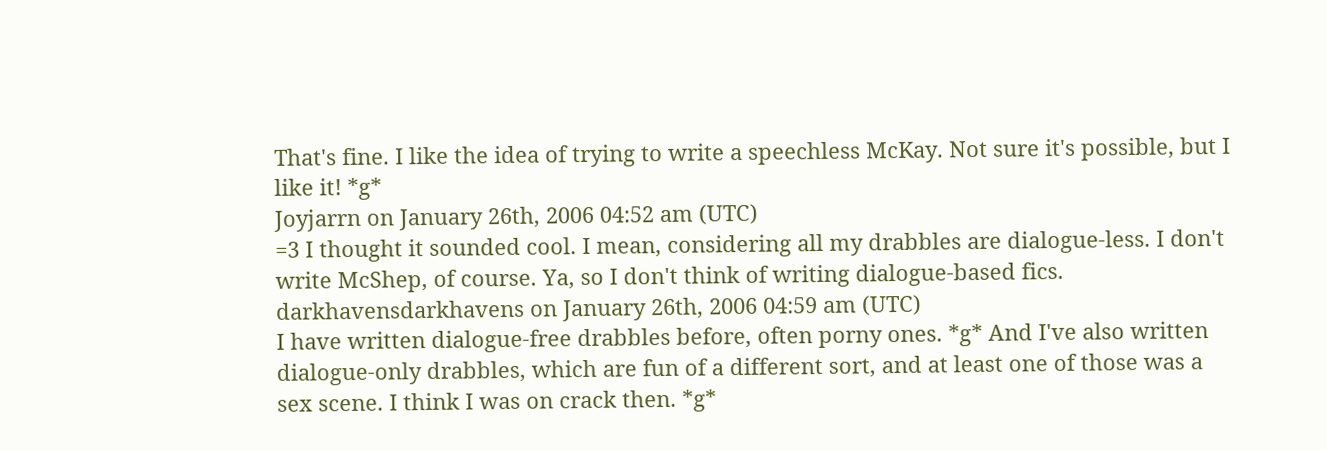That's fine. I like the idea of trying to write a speechless McKay. Not sure it's possible, but I like it! *g*
Joyjarrn on January 26th, 2006 04:52 am (UTC)
=3 I thought it sounded cool. I mean, considering all my drabbles are dialogue-less. I don't write McShep, of course. Ya, so I don't think of writing dialogue-based fics.
darkhavensdarkhavens on January 26th, 2006 04:59 am (UTC)
I have written dialogue-free drabbles before, often porny ones. *g* And I've also written dialogue-only drabbles, which are fun of a different sort, and at least one of those was a sex scene. I think I was on crack then. *g*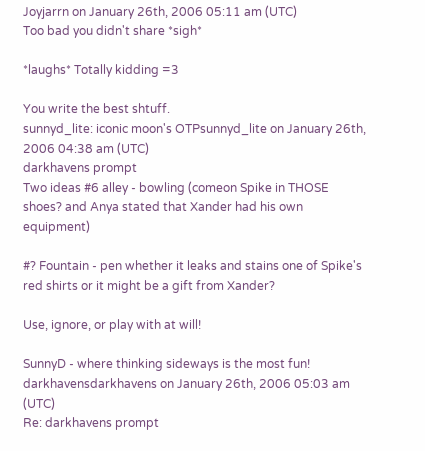Joyjarrn on January 26th, 2006 05:11 am (UTC)
Too bad you didn't share *sigh*

*laughs* Totally kidding =3

You write the best shtuff.
sunnyd_lite: iconic moon's OTPsunnyd_lite on January 26th, 2006 04:38 am (UTC)
darkhavens prompt
Two ideas #6 alley - bowling (comeon Spike in THOSE shoes? and Anya stated that Xander had his own equipment)

#? Fountain - pen whether it leaks and stains one of Spike's red shirts or it might be a gift from Xander?

Use, ignore, or play with at will!

SunnyD - where thinking sideways is the most fun!
darkhavensdarkhavens on January 26th, 2006 05:03 am (UTC)
Re: darkhavens prompt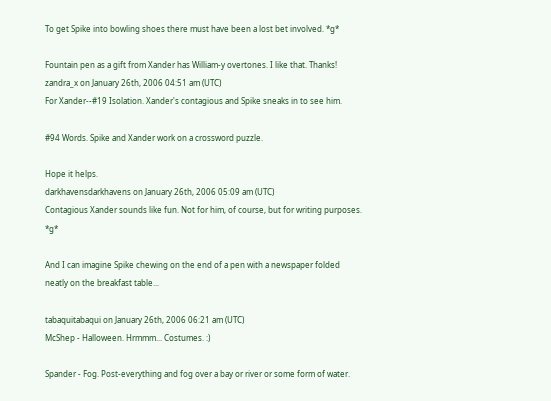To get Spike into bowling shoes there must have been a lost bet involved. *g*

Fountain pen as a gift from Xander has William-y overtones. I like that. Thanks!
zandra_x on January 26th, 2006 04:51 am (UTC)
For Xander--#19 Isolation. Xander's contagious and Spike sneaks in to see him.

#94 Words. Spike and Xander work on a crossword puzzle.

Hope it helps.
darkhavensdarkhavens on January 26th, 2006 05:09 am (UTC)
Contagious Xander sounds like fun. Not for him, of course, but for writing purposes. *g*

And I can imagine Spike chewing on the end of a pen with a newspaper folded neatly on the breakfast table...

tabaquitabaqui on January 26th, 2006 06:21 am (UTC)
McShep - Halloween. Hrmmm... Costumes. :)

Spander - Fog. Post-everything and fog over a bay or river or some form of water.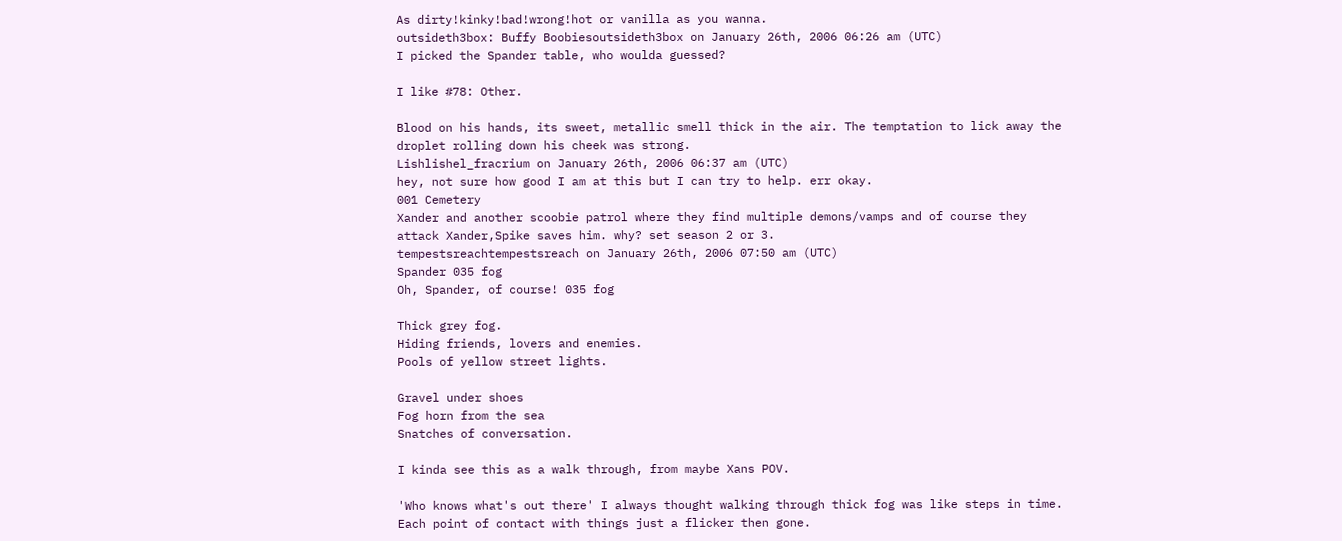As dirty!kinky!bad!wrong!hot or vanilla as you wanna.
outsideth3box: Buffy Boobiesoutsideth3box on January 26th, 2006 06:26 am (UTC)
I picked the Spander table, who woulda guessed?

I like #78: Other.

Blood on his hands, its sweet, metallic smell thick in the air. The temptation to lick away the droplet rolling down his cheek was strong.
Lishlishel_fracrium on January 26th, 2006 06:37 am (UTC)
hey, not sure how good I am at this but I can try to help. err okay.
001 Cemetery
Xander and another scoobie patrol where they find multiple demons/vamps and of course they attack Xander,Spike saves him. why? set season 2 or 3.
tempestsreachtempestsreach on January 26th, 2006 07:50 am (UTC)
Spander 035 fog
Oh, Spander, of course! 035 fog

Thick grey fog.
Hiding friends, lovers and enemies.
Pools of yellow street lights.

Gravel under shoes
Fog horn from the sea
Snatches of conversation.

I kinda see this as a walk through, from maybe Xans POV.

'Who knows what's out there' I always thought walking through thick fog was like steps in time. Each point of contact with things just a flicker then gone.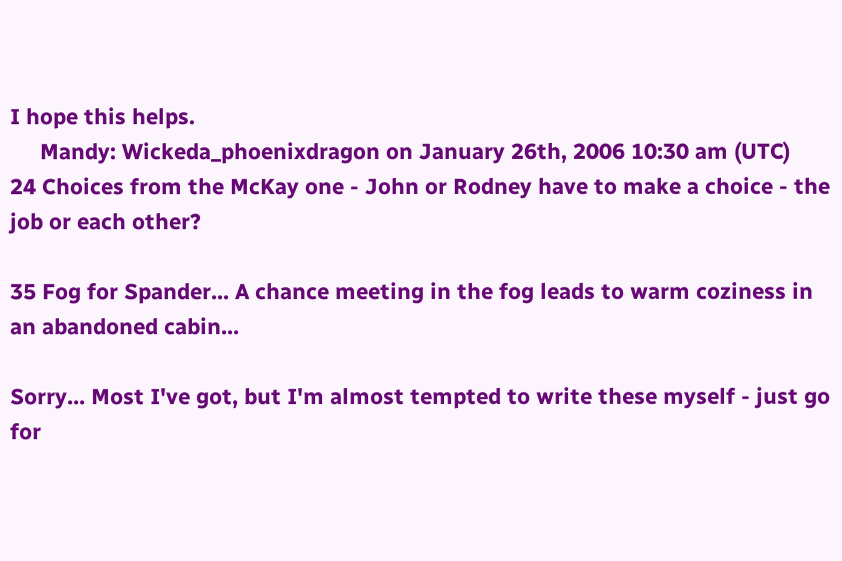I hope this helps.
     Mandy: Wickeda_phoenixdragon on January 26th, 2006 10:30 am (UTC)
24 Choices from the McKay one - John or Rodney have to make a choice - the job or each other?

35 Fog for Spander... A chance meeting in the fog leads to warm coziness in an abandoned cabin...

Sorry... Most I've got, but I'm almost tempted to write these myself - just go for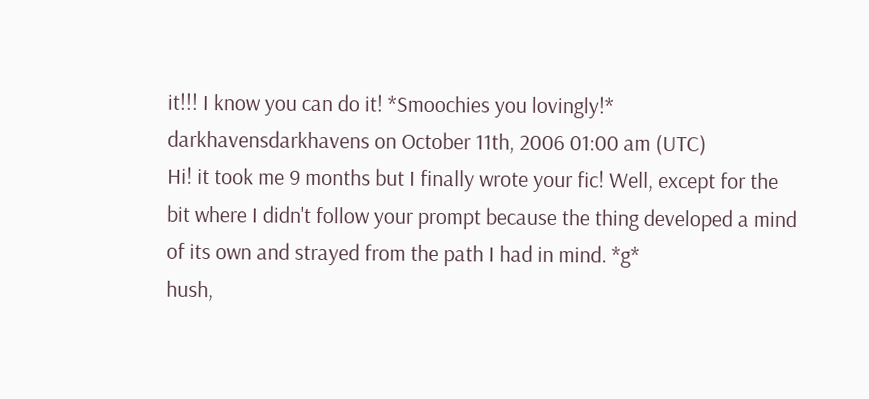it!!! I know you can do it! *Smoochies you lovingly!*
darkhavensdarkhavens on October 11th, 2006 01:00 am (UTC)
Hi! it took me 9 months but I finally wrote your fic! Well, except for the bit where I didn't follow your prompt because the thing developed a mind of its own and strayed from the path I had in mind. *g*
hush,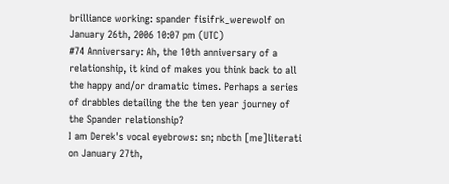brilliance working: spander fisifrk_werewolf on January 26th, 2006 10:07 pm (UTC)
#74 Anniversary: Ah, the 10th anniversary of a relationship, it kind of makes you think back to all the happy and/or dramatic times. Perhaps a series of drabbles detailing the the ten year journey of the Spander relationship?
I am Derek's vocal eyebrows: sn; nbcth [me]literati on January 27th,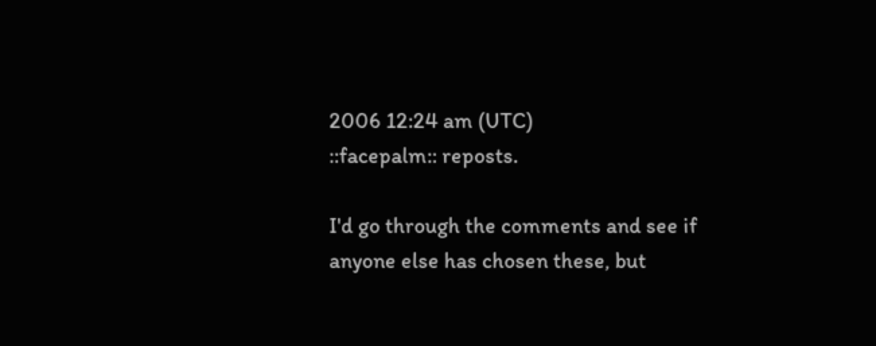2006 12:24 am (UTC)
::facepalm:: reposts.

I'd go through the comments and see if anyone else has chosen these, but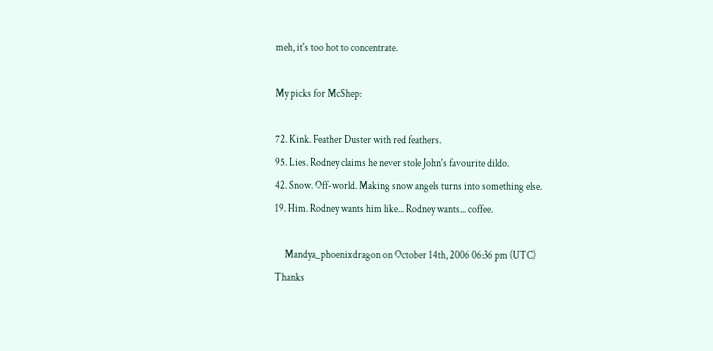meh, it's too hot to concentrate.

My picks for McShep:

72. Kink. Feather Duster with red feathers.
95. Lies. Rodney claims he never stole John's favourite dildo.
42. Snow. Off-world. Making snow angels turns into something else.
19. Him. Rodney wants him like... Rodney wants... coffee.

     Mandya_phoenixdragon on October 14th, 2006 06:36 pm (UTC)
Thanks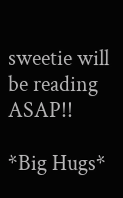sweetie will be reading ASAP!!

*Big Hugs*